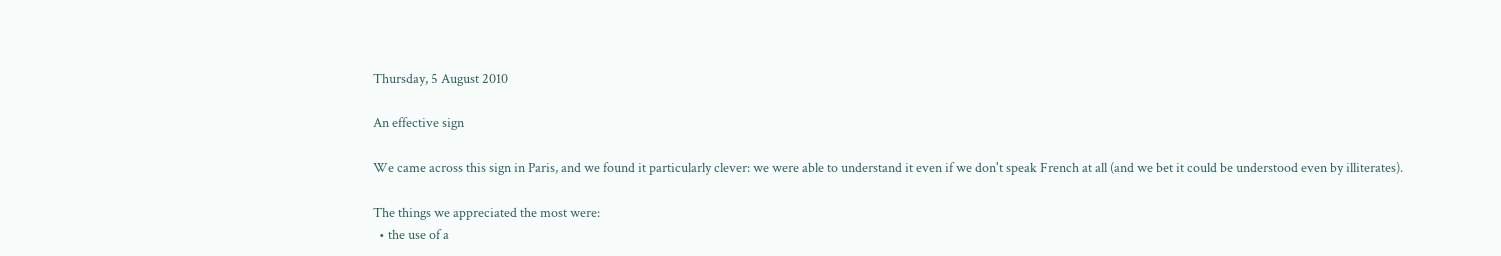Thursday, 5 August 2010

An effective sign

We came across this sign in Paris, and we found it particularly clever: we were able to understand it even if we don't speak French at all (and we bet it could be understood even by illiterates).

The things we appreciated the most were:
  • the use of a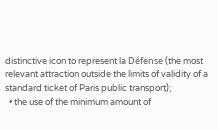distinctive icon to represent la Défense (the most relevant attraction outside the limits of validity of a standard ticket of Paris public transport);
  • the use of the minimum amount of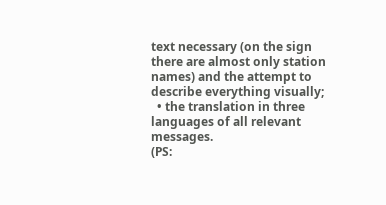text necessary (on the sign there are almost only station names) and the attempt to describe everything visually;
  • the translation in three languages of all relevant messages.
(PS: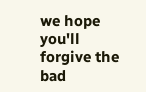we hope you'll forgive the bad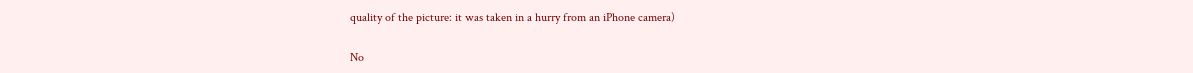quality of the picture: it was taken in a hurry from an iPhone camera)

No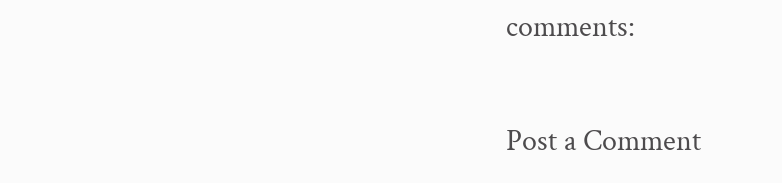comments:

Post a Comment